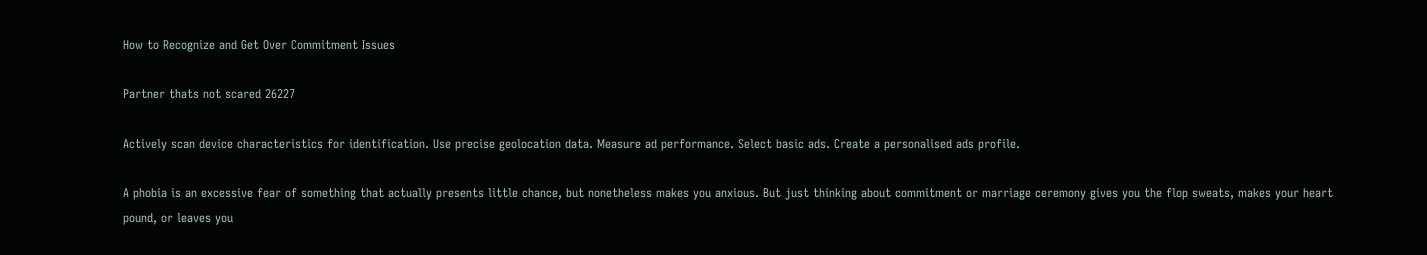How to Recognize and Get Over Commitment Issues

Partner thats not scared 26227

Actively scan device characteristics for identification. Use precise geolocation data. Measure ad performance. Select basic ads. Create a personalised ads profile.

A phobia is an excessive fear of something that actually presents little chance, but nonetheless makes you anxious. But just thinking about commitment or marriage ceremony gives you the flop sweats, makes your heart pound, or leaves you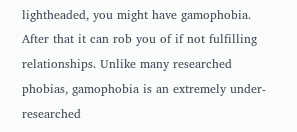lightheaded, you might have gamophobia. After that it can rob you of if not fulfilling relationships. Unlike many researched phobias, gamophobia is an extremely under-researched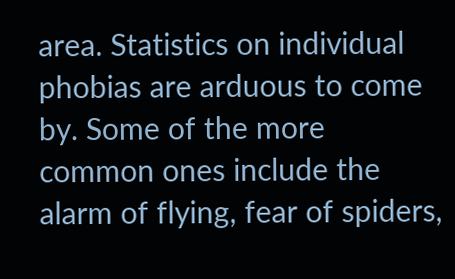area. Statistics on individual phobias are arduous to come by. Some of the more common ones include the alarm of flying, fear of spiders,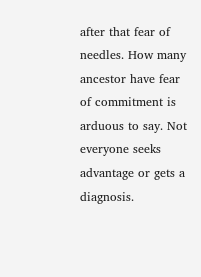after that fear of needles. How many ancestor have fear of commitment is arduous to say. Not everyone seeks advantage or gets a diagnosis.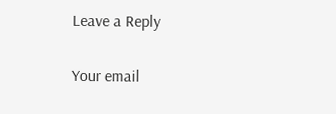Leave a Reply

Your email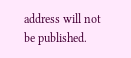address will not be published.